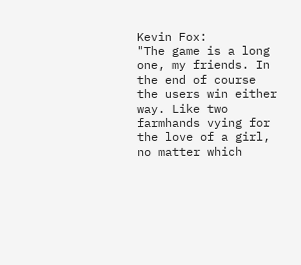Kevin Fox:
"The game is a long one, my friends. In the end of course the users win either way. Like two farmhands vying for the love of a girl, no matter which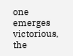one emerges victorious, the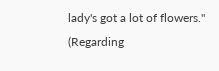lady's got a lot of flowers."
(Regarding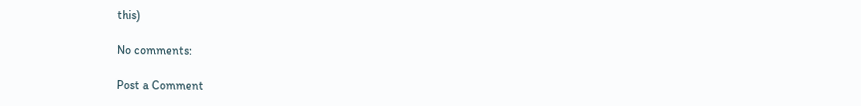this)

No comments:

Post a Comment